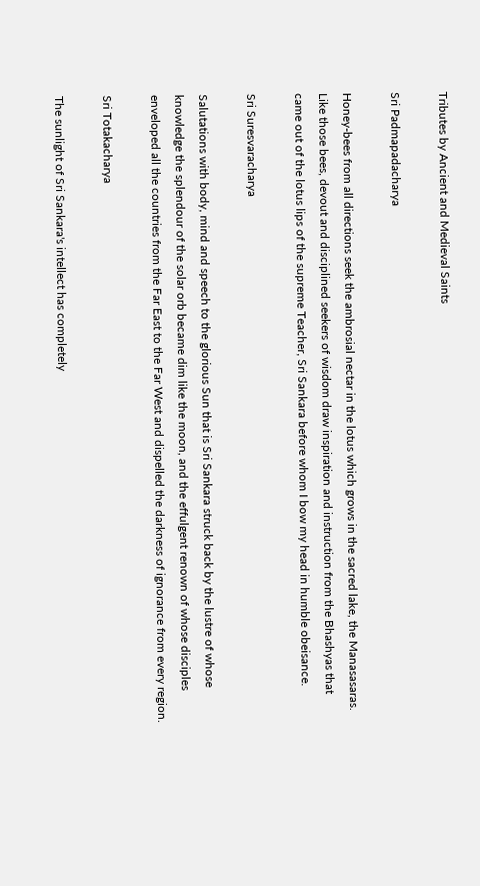Tributes by Ancient and Medieval Saints

Sri Padmapadacharya

Honey-bees from all directions seek the ambrosial nectar in the lotus which grows in the sacred lake, the Manasasaras. Like those bees, devout and disciplined seekers of wisdom draw inspiration and instruction from the Bhashyas that came out of the lotus lips of the supreme Teacher, Sri Sankara before whom I bow my head in humble obeisance.

Sri Suresvaracharya

Salutations with body, mind and speech to the glorious Sun that is Sri Sankara struck back by the lustre of whose knowledge the splendour of the solar orb became dim like the moon, and the effulgent renown of whose disciples enveloped all the countries from the Far East to the Far West and dispelled the darkness of ignorance from every region.

Sri Totakacharya

The sunlight of Sri Sankara's intellect has completely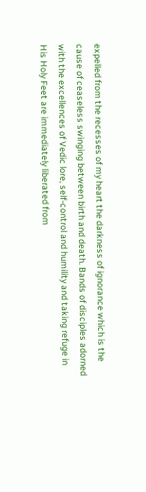expelled from the recesses of my heart the darkness of ignorance which is the cause of ceaseless swinging between birth and death. Bands of disciples adorned with the excellences of Vedic lore, self-control and humility and taking refuge in His Holy Feet are immediately liberated from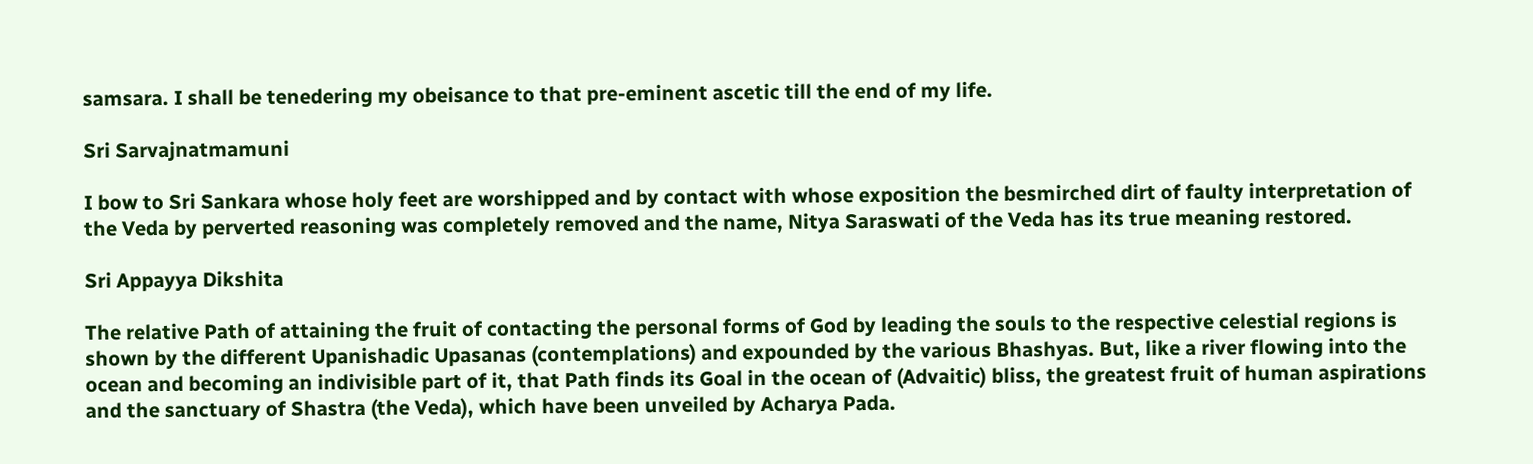samsara. I shall be tenedering my obeisance to that pre-eminent ascetic till the end of my life.

Sri Sarvajnatmamuni

I bow to Sri Sankara whose holy feet are worshipped and by contact with whose exposition the besmirched dirt of faulty interpretation of the Veda by perverted reasoning was completely removed and the name, Nitya Saraswati of the Veda has its true meaning restored.

Sri Appayya Dikshita

The relative Path of attaining the fruit of contacting the personal forms of God by leading the souls to the respective celestial regions is shown by the different Upanishadic Upasanas (contemplations) and expounded by the various Bhashyas. But, like a river flowing into the ocean and becoming an indivisible part of it, that Path finds its Goal in the ocean of (Advaitic) bliss, the greatest fruit of human aspirations and the sanctuary of Shastra (the Veda), which have been unveiled by Acharya Pada.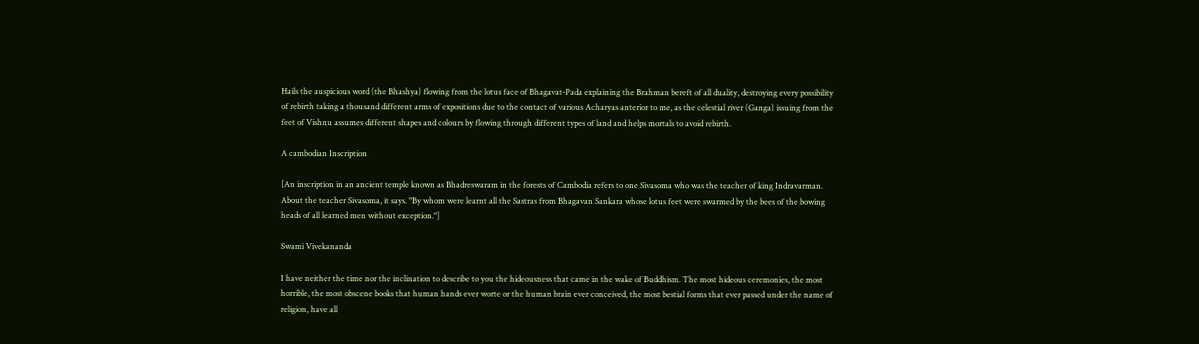Hails the auspicious word (the Bhashya) flowing from the lotus face of Bhagavat-Pada explaining the Brahman bereft of all duality, destroying every possibility of rebirth taking a thousand different arms of expositions due to the contact of various Acharyas anterior to me, as the celestial river (Ganga) issuing from the feet of Vishnu assumes different shapes and colours by flowing through different types of land and helps mortals to avoid rebirth.

A cambodian Inscription

[An inscription in an ancient temple known as Bhadreswaram in the forests of Cambodia refers to one Sivasoma who was the teacher of king Indravarman. About the teacher Sivasoma, it says. "By whom were learnt all the Sastras from Bhagavan Sankara whose lotus feet were swarmed by the bees of the bowing heads of all learned men without exception."]

Swami Vivekananda

I have neither the time nor the inclination to describe to you the hideousness that came in the wake of Buddhism. The most hideous ceremonies, the most horrible, the most obscene books that human hands ever worte or the human brain ever conceived, the most bestial forms that ever passed under the name of religion, have all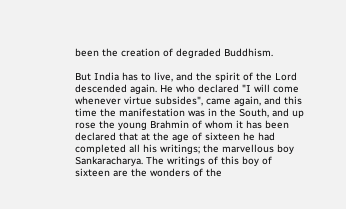been the creation of degraded Buddhism.

But India has to live, and the spirit of the Lord descended again. He who declared "I will come whenever virtue subsides", came again, and this time the manifestation was in the South, and up rose the young Brahmin of whom it has been declared that at the age of sixteen he had completed all his writings; the marvellous boy Sankaracharya. The writings of this boy of sixteen are the wonders of the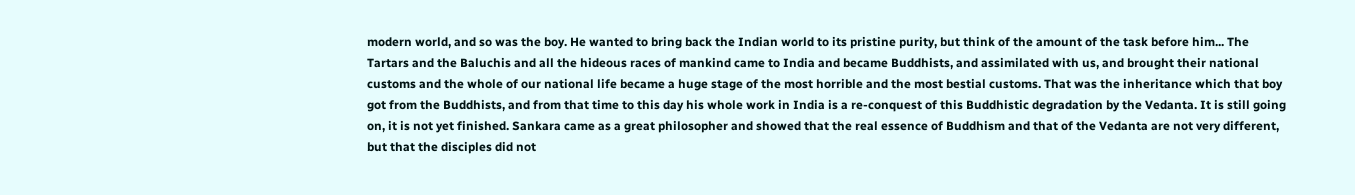modern world, and so was the boy. He wanted to bring back the Indian world to its pristine purity, but think of the amount of the task before him... The Tartars and the Baluchis and all the hideous races of mankind came to India and became Buddhists, and assimilated with us, and brought their national customs and the whole of our national life became a huge stage of the most horrible and the most bestial customs. That was the inheritance which that boy got from the Buddhists, and from that time to this day his whole work in India is a re-conquest of this Buddhistic degradation by the Vedanta. It is still going on, it is not yet finished. Sankara came as a great philosopher and showed that the real essence of Buddhism and that of the Vedanta are not very different, but that the disciples did not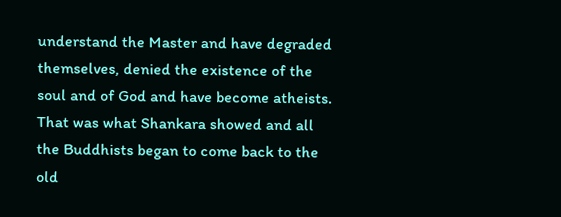understand the Master and have degraded themselves, denied the existence of the soul and of God and have become atheists. That was what Shankara showed and all the Buddhists began to come back to the old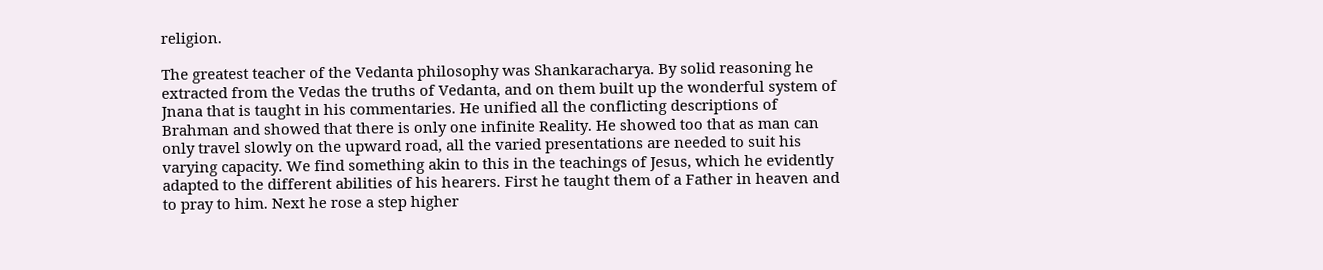religion.

The greatest teacher of the Vedanta philosophy was Shankaracharya. By solid reasoning he extracted from the Vedas the truths of Vedanta, and on them built up the wonderful system of Jnana that is taught in his commentaries. He unified all the conflicting descriptions of Brahman and showed that there is only one infinite Reality. He showed too that as man can only travel slowly on the upward road, all the varied presentations are needed to suit his varying capacity. We find something akin to this in the teachings of Jesus, which he evidently adapted to the different abilities of his hearers. First he taught them of a Father in heaven and to pray to him. Next he rose a step higher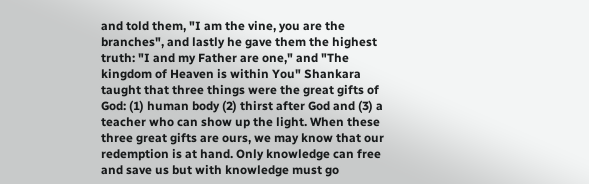and told them, "I am the vine, you are the branches", and lastly he gave them the highest truth: "I and my Father are one," and "The kingdom of Heaven is within You" Shankara taught that three things were the great gifts of God: (1) human body (2) thirst after God and (3) a teacher who can show up the light. When these three great gifts are ours, we may know that our redemption is at hand. Only knowledge can free and save us but with knowledge must go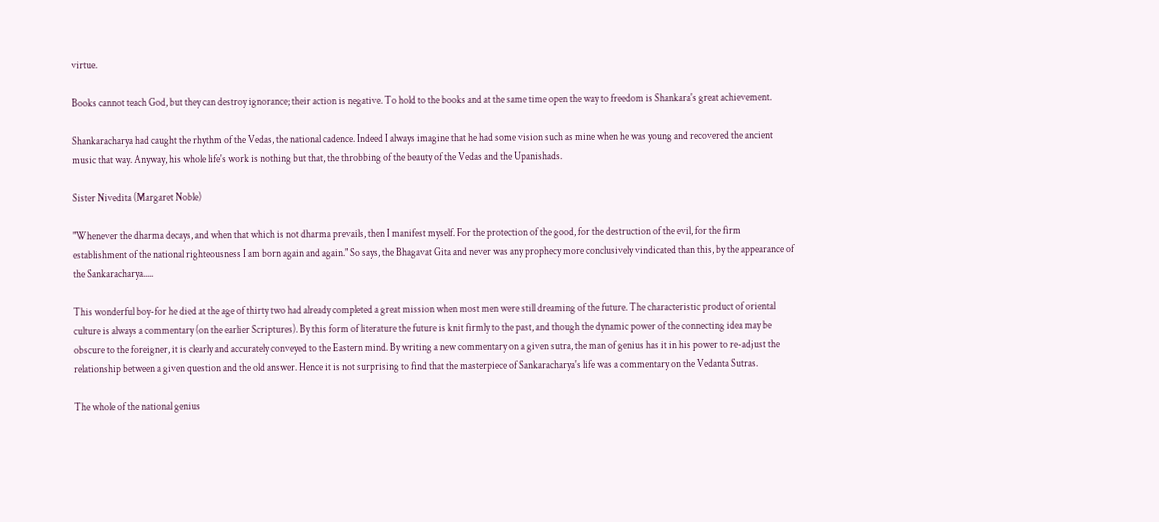virtue.

Books cannot teach God, but they can destroy ignorance; their action is negative. To hold to the books and at the same time open the way to freedom is Shankara's great achievement.

Shankaracharya had caught the rhythm of the Vedas, the national cadence. Indeed I always imagine that he had some vision such as mine when he was young and recovered the ancient music that way. Anyway, his whole life's work is nothing but that, the throbbing of the beauty of the Vedas and the Upanishads.

Sister Nivedita (Margaret Noble)

"Whenever the dharma decays, and when that which is not dharma prevails, then I manifest myself. For the protection of the good, for the destruction of the evil, for the firm establishment of the national righteousness I am born again and again." So says, the Bhagavat Gita and never was any prophecy more conclusively vindicated than this, by the appearance of the Sankaracharya.....

This wonderful boy-for he died at the age of thirty two had already completed a great mission when most men were still dreaming of the future. The characteristic product of oriental culture is always a commentary (on the earlier Scriptures). By this form of literature the future is knit firmly to the past, and though the dynamic power of the connecting idea may be obscure to the foreigner, it is clearly and accurately conveyed to the Eastern mind. By writing a new commentary on a given sutra, the man of genius has it in his power to re-adjust the relationship between a given question and the old answer. Hence it is not surprising to find that the masterpiece of Sankaracharya's life was a commentary on the Vedanta Sutras.

The whole of the national genius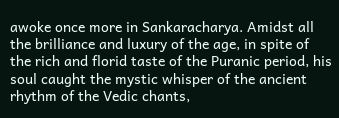awoke once more in Sankaracharya. Amidst all the brilliance and luxury of the age, in spite of the rich and florid taste of the Puranic period, his soul caught the mystic whisper of the ancient rhythm of the Vedic chants,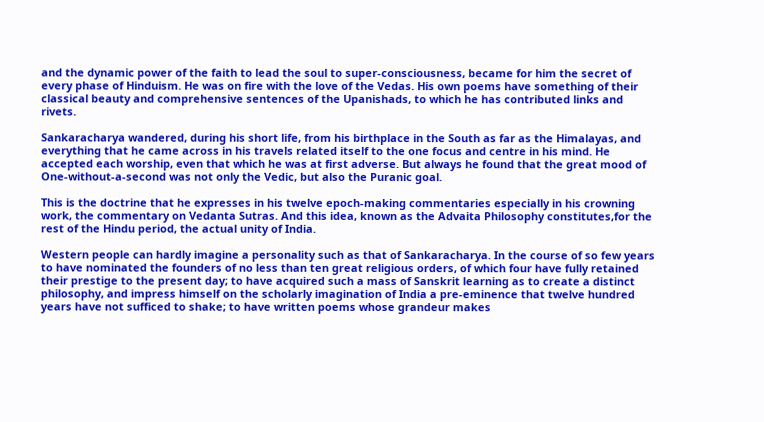and the dynamic power of the faith to lead the soul to super-consciousness, became for him the secret of every phase of Hinduism. He was on fire with the love of the Vedas. His own poems have something of their classical beauty and comprehensive sentences of the Upanishads, to which he has contributed links and rivets.

Sankaracharya wandered, during his short life, from his birthplace in the South as far as the Himalayas, and everything that he came across in his travels related itself to the one focus and centre in his mind. He accepted each worship, even that which he was at first adverse. But always he found that the great mood of One-without-a-second was not only the Vedic, but also the Puranic goal.

This is the doctrine that he expresses in his twelve epoch-making commentaries especially in his crowning work, the commentary on Vedanta Sutras. And this idea, known as the Advaita Philosophy constitutes,for the rest of the Hindu period, the actual unity of India.

Western people can hardly imagine a personality such as that of Sankaracharya. In the course of so few years to have nominated the founders of no less than ten great religious orders, of which four have fully retained their prestige to the present day; to have acquired such a mass of Sanskrit learning as to create a distinct philosophy, and impress himself on the scholarly imagination of India a pre-eminence that twelve hundred years have not sufficed to shake; to have written poems whose grandeur makes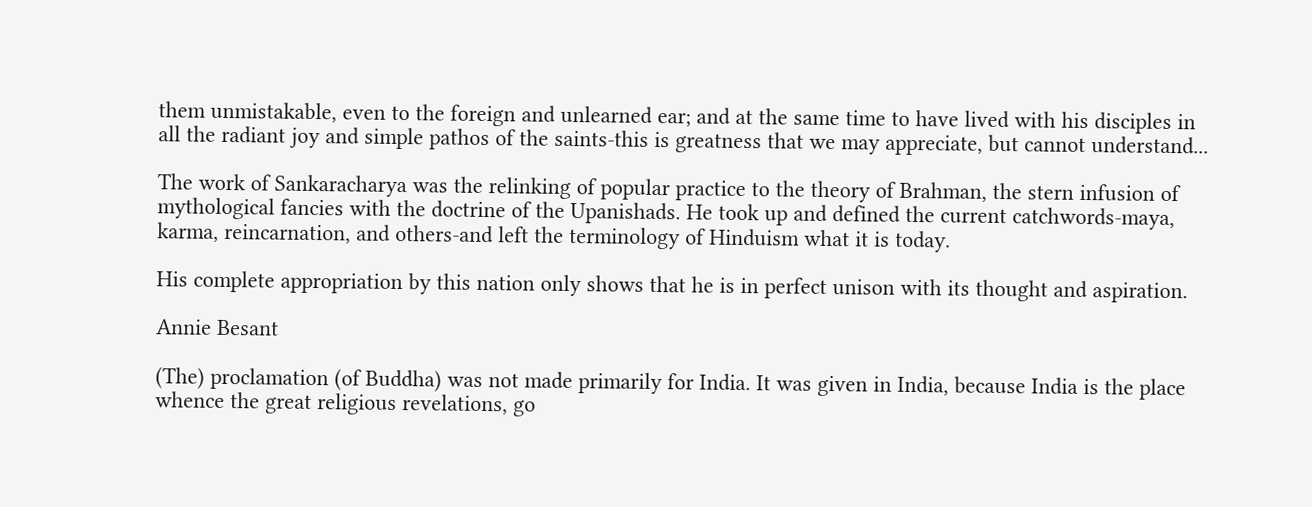them unmistakable, even to the foreign and unlearned ear; and at the same time to have lived with his disciples in all the radiant joy and simple pathos of the saints-this is greatness that we may appreciate, but cannot understand...

The work of Sankaracharya was the relinking of popular practice to the theory of Brahman, the stern infusion of mythological fancies with the doctrine of the Upanishads. He took up and defined the current catchwords-maya, karma, reincarnation, and others-and left the terminology of Hinduism what it is today.

His complete appropriation by this nation only shows that he is in perfect unison with its thought and aspiration.

Annie Besant

(The) proclamation (of Buddha) was not made primarily for India. It was given in India, because India is the place whence the great religious revelations, go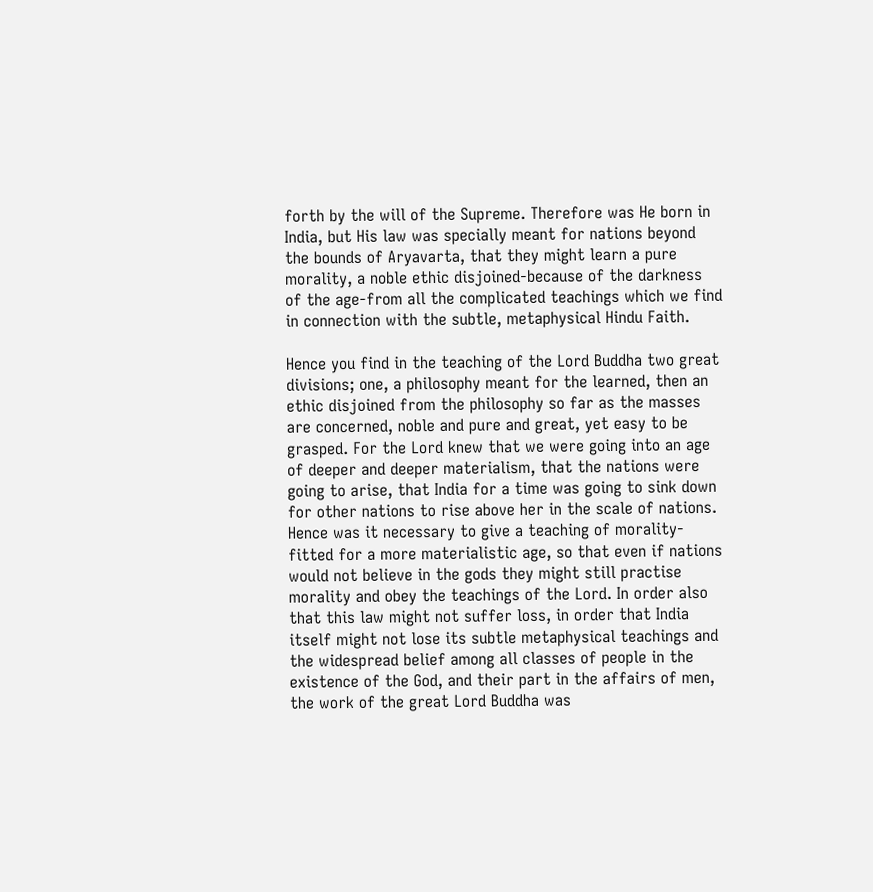forth by the will of the Supreme. Therefore was He born in India, but His law was specially meant for nations beyond the bounds of Aryavarta, that they might learn a pure morality, a noble ethic disjoined-because of the darkness of the age-from all the complicated teachings which we find in connection with the subtle, metaphysical Hindu Faith.

Hence you find in the teaching of the Lord Buddha two great divisions; one, a philosophy meant for the learned, then an ethic disjoined from the philosophy so far as the masses are concerned, noble and pure and great, yet easy to be grasped. For the Lord knew that we were going into an age of deeper and deeper materialism, that the nations were going to arise, that India for a time was going to sink down for other nations to rise above her in the scale of nations. Hence was it necessary to give a teaching of morality-fitted for a more materialistic age, so that even if nations would not believe in the gods they might still practise morality and obey the teachings of the Lord. In order also that this law might not suffer loss, in order that India itself might not lose its subtle metaphysical teachings and the widespread belief among all classes of people in the existence of the God, and their part in the affairs of men, the work of the great Lord Buddha was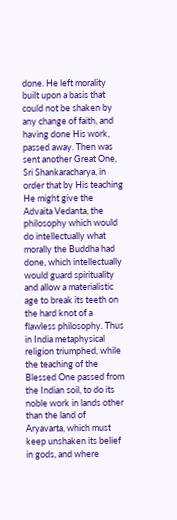done. He left morality built upon a basis that could not be shaken by any change of faith, and having done His work, passed away. Then was sent another Great One, Sri Shankaracharya, in order that by His teaching He might give the Advaita Vedanta, the philosophy which would do intellectually what morally the Buddha had done, which intellectually would guard spirituality and allow a materialistic age to break its teeth on the hard knot of a flawless philosophy. Thus in India metaphysical religion triumphed, while the teaching of the Blessed One passed from the Indian soil, to do its noble work in lands other than the land of Aryavarta, which must keep unshaken its belief in gods, and where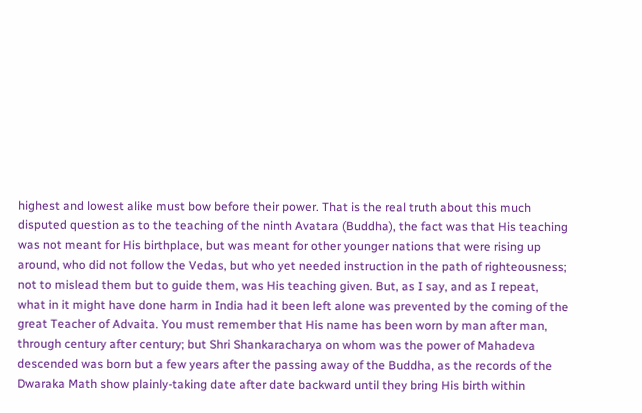highest and lowest alike must bow before their power. That is the real truth about this much disputed question as to the teaching of the ninth Avatara (Buddha), the fact was that His teaching was not meant for His birthplace, but was meant for other younger nations that were rising up around, who did not follow the Vedas, but who yet needed instruction in the path of righteousness; not to mislead them but to guide them, was His teaching given. But, as I say, and as I repeat, what in it might have done harm in India had it been left alone was prevented by the coming of the great Teacher of Advaita. You must remember that His name has been worn by man after man, through century after century; but Shri Shankaracharya on whom was the power of Mahadeva descended was born but a few years after the passing away of the Buddha, as the records of the Dwaraka Math show plainly-taking date after date backward until they bring His birth within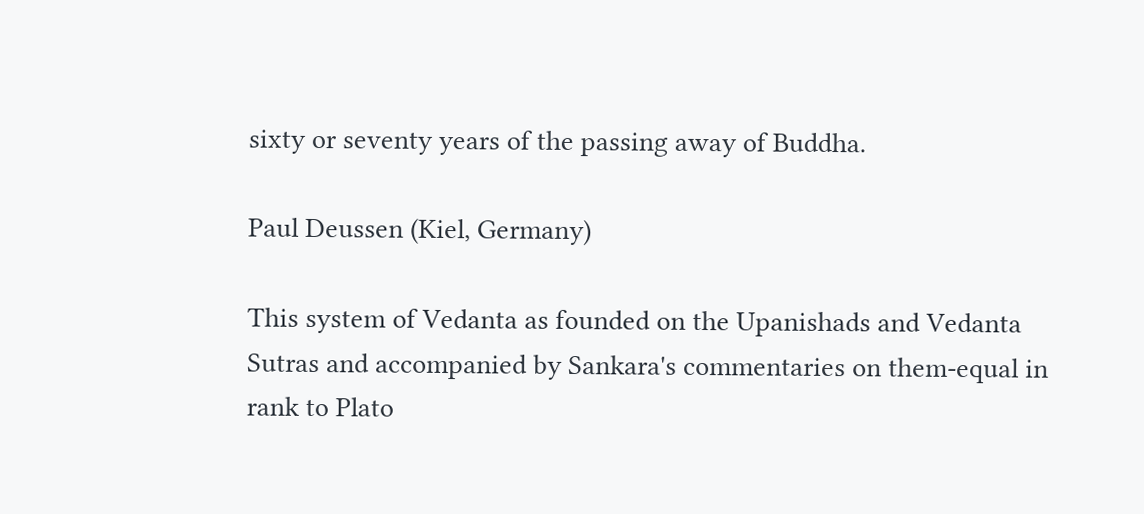sixty or seventy years of the passing away of Buddha.

Paul Deussen (Kiel, Germany)

This system of Vedanta as founded on the Upanishads and Vedanta Sutras and accompanied by Sankara's commentaries on them-equal in rank to Plato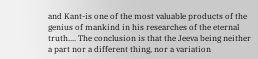and Kant-is one of the most valuable products of the genius of mankind in his researches of the eternal truth.... The conclusion is that the Jeeva being neither a part nor a different thing, nor a variation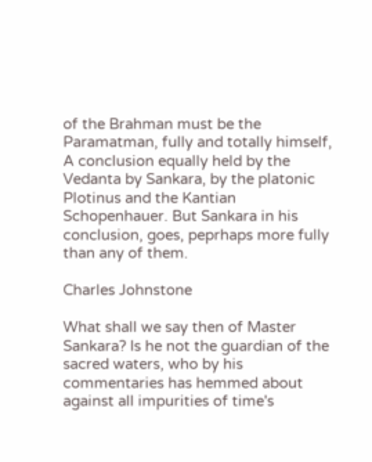of the Brahman must be the Paramatman, fully and totally himself, A conclusion equally held by the Vedanta by Sankara, by the platonic Plotinus and the Kantian Schopenhauer. But Sankara in his conclusion, goes, peprhaps more fully than any of them.

Charles Johnstone

What shall we say then of Master Sankara? Is he not the guardian of the sacred waters, who by his commentaries has hemmed about against all impurities of time's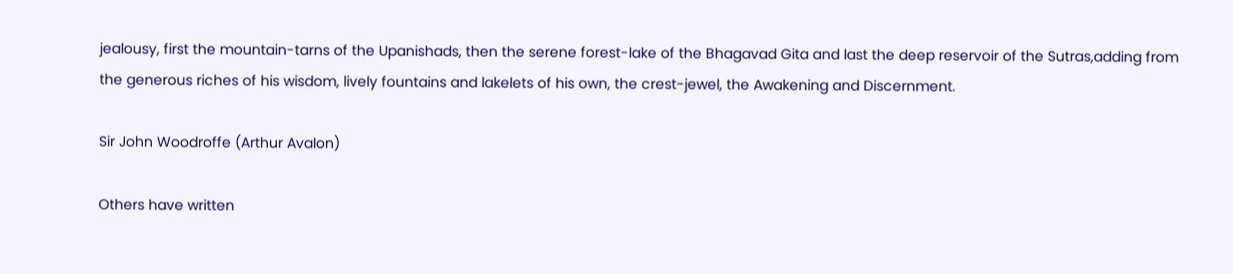jealousy, first the mountain-tarns of the Upanishads, then the serene forest-lake of the Bhagavad Gita and last the deep reservoir of the Sutras,adding from the generous riches of his wisdom, lively fountains and lakelets of his own, the crest-jewel, the Awakening and Discernment.

Sir John Woodroffe (Arthur Avalon)

Others have written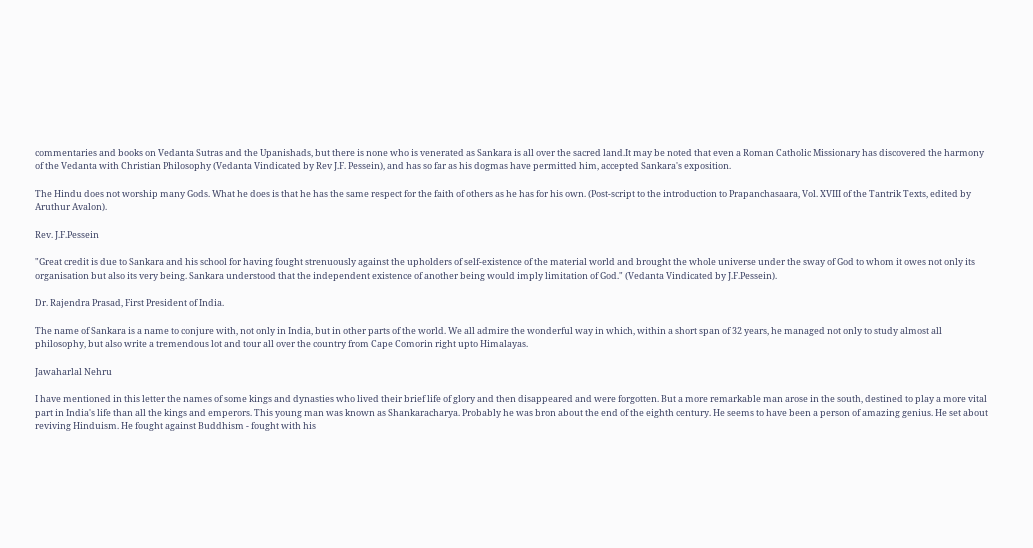commentaries and books on Vedanta Sutras and the Upanishads, but there is none who is venerated as Sankara is all over the sacred land.It may be noted that even a Roman Catholic Missionary has discovered the harmony of the Vedanta with Christian Philosophy (Vedanta Vindicated by Rev J.F. Pessein), and has so far as his dogmas have permitted him, accepted Sankara's exposition.

The Hindu does not worship many Gods. What he does is that he has the same respect for the faith of others as he has for his own. (Post-script to the introduction to Prapanchasaara, Vol. XVIII of the Tantrik Texts, edited by Aruthur Avalon).

Rev. J.F.Pessein

"Great credit is due to Sankara and his school for having fought strenuously against the upholders of self-existence of the material world and brought the whole universe under the sway of God to whom it owes not only its organisation but also its very being. Sankara understood that the independent existence of another being would imply limitation of God." (Vedanta Vindicated by J.F.Pessein).

Dr. Rajendra Prasad, First President of India.

The name of Sankara is a name to conjure with, not only in India, but in other parts of the world. We all admire the wonderful way in which, within a short span of 32 years, he managed not only to study almost all philosophy, but also write a tremendous lot and tour all over the country from Cape Comorin right upto Himalayas.

Jawaharlal Nehru

I have mentioned in this letter the names of some kings and dynasties who lived their brief life of glory and then disappeared and were forgotten. But a more remarkable man arose in the south, destined to play a more vital part in India's life than all the kings and emperors. This young man was known as Shankaracharya. Probably he was bron about the end of the eighth century. He seems to have been a person of amazing genius. He set about reviving Hinduism. He fought against Buddhism - fought with his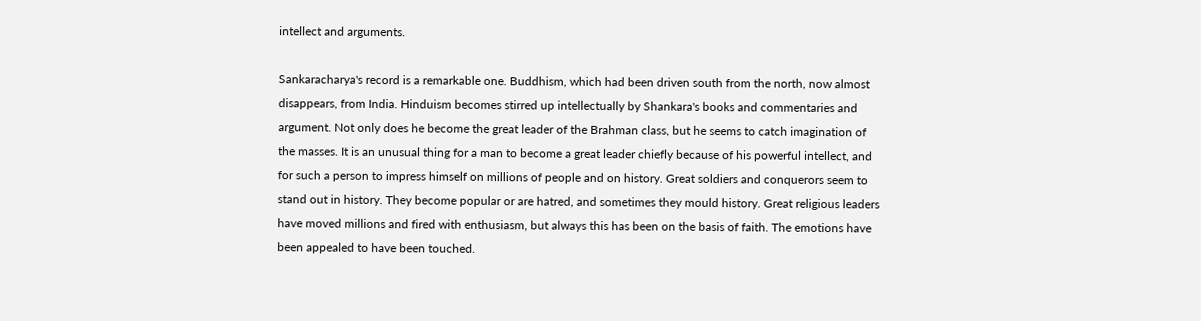intellect and arguments.

Sankaracharya's record is a remarkable one. Buddhism, which had been driven south from the north, now almost disappears, from India. Hinduism becomes stirred up intellectually by Shankara's books and commentaries and argument. Not only does he become the great leader of the Brahman class, but he seems to catch imagination of the masses. It is an unusual thing for a man to become a great leader chiefly because of his powerful intellect, and for such a person to impress himself on millions of people and on history. Great soldiers and conquerors seem to stand out in history. They become popular or are hatred, and sometimes they mould history. Great religious leaders have moved millions and fired with enthusiasm, but always this has been on the basis of faith. The emotions have been appealed to have been touched.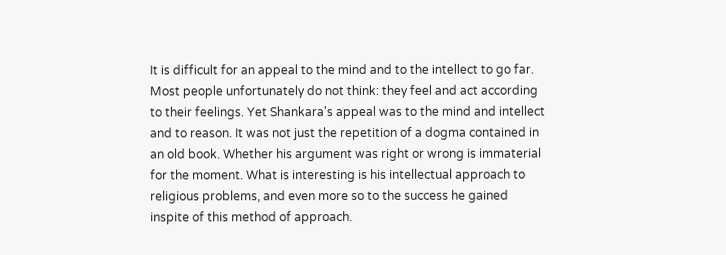It is difficult for an appeal to the mind and to the intellect to go far. Most people unfortunately do not think: they feel and act according to their feelings. Yet Shankara's appeal was to the mind and intellect and to reason. It was not just the repetition of a dogma contained in an old book. Whether his argument was right or wrong is immaterial for the moment. What is interesting is his intellectual approach to religious problems, and even more so to the success he gained inspite of this method of approach.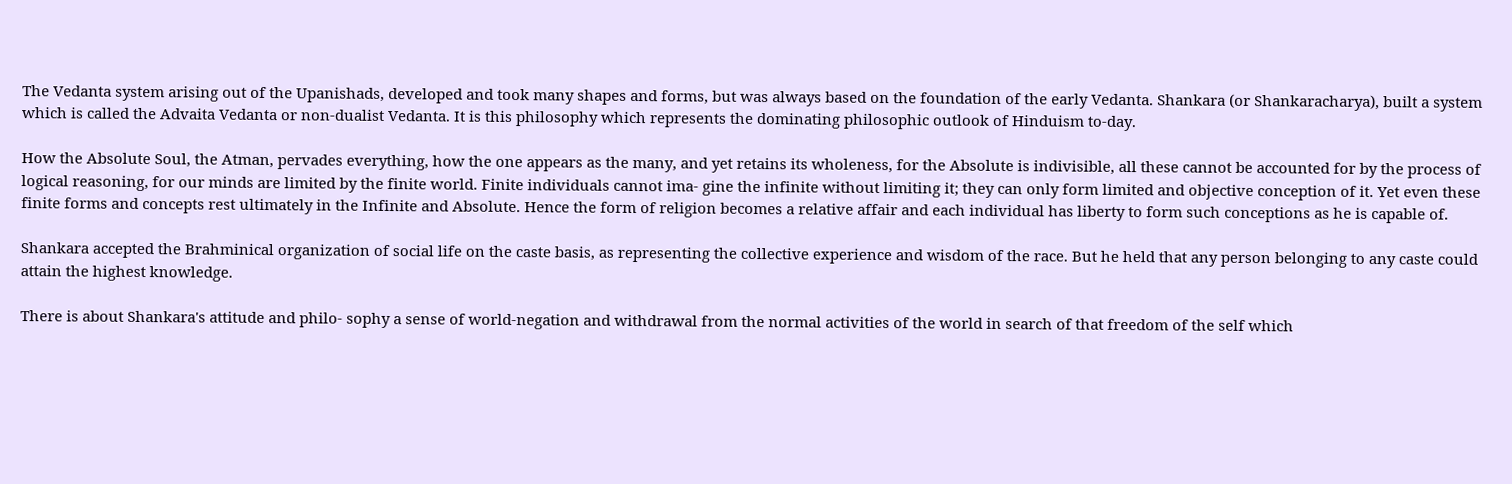The Vedanta system arising out of the Upanishads, developed and took many shapes and forms, but was always based on the foundation of the early Vedanta. Shankara (or Shankaracharya), built a system which is called the Advaita Vedanta or non-dualist Vedanta. It is this philosophy which represents the dominating philosophic outlook of Hinduism to-day.

How the Absolute Soul, the Atman, pervades everything, how the one appears as the many, and yet retains its wholeness, for the Absolute is indivisible, all these cannot be accounted for by the process of logical reasoning, for our minds are limited by the finite world. Finite individuals cannot ima- gine the infinite without limiting it; they can only form limited and objective conception of it. Yet even these finite forms and concepts rest ultimately in the Infinite and Absolute. Hence the form of religion becomes a relative affair and each individual has liberty to form such conceptions as he is capable of.

Shankara accepted the Brahminical organization of social life on the caste basis, as representing the collective experience and wisdom of the race. But he held that any person belonging to any caste could attain the highest knowledge.

There is about Shankara's attitude and philo- sophy a sense of world-negation and withdrawal from the normal activities of the world in search of that freedom of the self which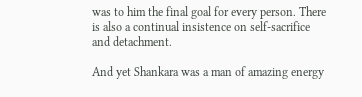was to him the final goal for every person. There is also a continual insistence on self-sacrifice and detachment.

And yet Shankara was a man of amazing energy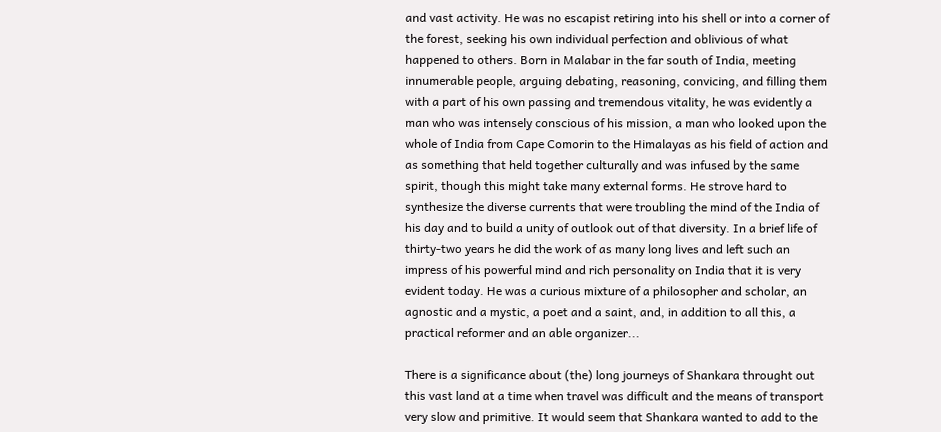and vast activity. He was no escapist retiring into his shell or into a corner of the forest, seeking his own individual perfection and oblivious of what happened to others. Born in Malabar in the far south of India, meeting innumerable people, arguing debating, reasoning, convicing, and filling them with a part of his own passing and tremendous vitality, he was evidently a man who was intensely conscious of his mission, a man who looked upon the whole of India from Cape Comorin to the Himalayas as his field of action and as something that held together culturally and was infused by the same spirit, though this might take many external forms. He strove hard to synthesize the diverse currents that were troubling the mind of the India of his day and to build a unity of outlook out of that diversity. In a brief life of thirty-two years he did the work of as many long lives and left such an impress of his powerful mind and rich personality on India that it is very evident today. He was a curious mixture of a philosopher and scholar, an agnostic and a mystic, a poet and a saint, and, in addition to all this, a practical reformer and an able organizer...

There is a significance about (the) long journeys of Shankara throught out this vast land at a time when travel was difficult and the means of transport very slow and primitive. It would seem that Shankara wanted to add to the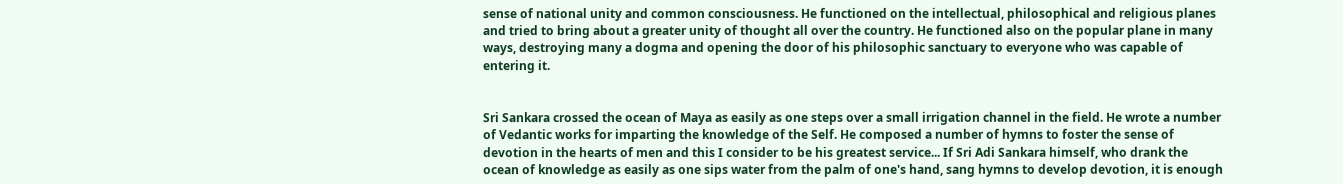sense of national unity and common consciousness. He functioned on the intellectual, philosophical and religious planes and tried to bring about a greater unity of thought all over the country. He functioned also on the popular plane in many ways, destroying many a dogma and opening the door of his philosophic sanctuary to everyone who was capable of entering it.


Sri Sankara crossed the ocean of Maya as easily as one steps over a small irrigation channel in the field. He wrote a number of Vedantic works for imparting the knowledge of the Self. He composed a number of hymns to foster the sense of devotion in the hearts of men and this I consider to be his greatest service... If Sri Adi Sankara himself, who drank the ocean of knowledge as easily as one sips water from the palm of one's hand, sang hymns to develop devotion, it is enough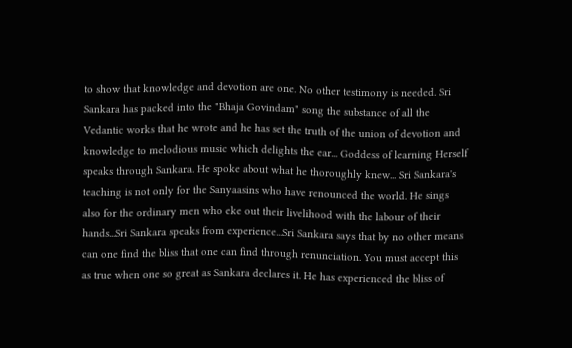to show that knowledge and devotion are one. No other testimony is needed. Sri Sankara has packed into the "Bhaja Govindam" song the substance of all the Vedantic works that he wrote and he has set the truth of the union of devotion and knowledge to melodious music which delights the ear... Goddess of learning Herself speaks through Sankara. He spoke about what he thoroughly knew... Sri Sankara's teaching is not only for the Sanyaasins who have renounced the world. He sings also for the ordinary men who eke out their livelihood with the labour of their hands...Sri Sankara speaks from experience...Sri Sankara says that by no other means can one find the bliss that one can find through renunciation. You must accept this as true when one so great as Sankara declares it. He has experienced the bliss of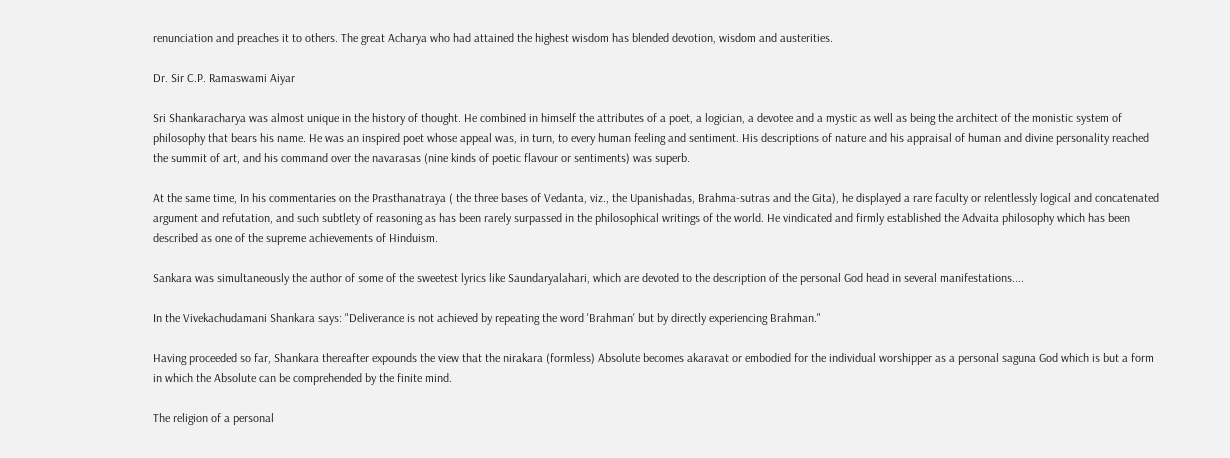renunciation and preaches it to others. The great Acharya who had attained the highest wisdom has blended devotion, wisdom and austerities.

Dr. Sir C.P. Ramaswami Aiyar

Sri Shankaracharya was almost unique in the history of thought. He combined in himself the attributes of a poet, a logician, a devotee and a mystic as well as being the architect of the monistic system of philosophy that bears his name. He was an inspired poet whose appeal was, in turn, to every human feeling and sentiment. His descriptions of nature and his appraisal of human and divine personality reached the summit of art, and his command over the navarasas (nine kinds of poetic flavour or sentiments) was superb.

At the same time, In his commentaries on the Prasthanatraya ( the three bases of Vedanta, viz., the Upanishadas, Brahma-sutras and the Gita), he displayed a rare faculty or relentlessly logical and concatenated argument and refutation, and such subtlety of reasoning as has been rarely surpassed in the philosophical writings of the world. He vindicated and firmly established the Advaita philosophy which has been described as one of the supreme achievements of Hinduism.

Sankara was simultaneously the author of some of the sweetest lyrics like Saundaryalahari, which are devoted to the description of the personal God head in several manifestations....

In the Vivekachudamani Shankara says: "Deliverance is not achieved by repeating the word 'Brahman' but by directly experiencing Brahman."

Having proceeded so far, Shankara thereafter expounds the view that the nirakara (formless) Absolute becomes akaravat or embodied for the individual worshipper as a personal saguna God which is but a form in which the Absolute can be comprehended by the finite mind.

The religion of a personal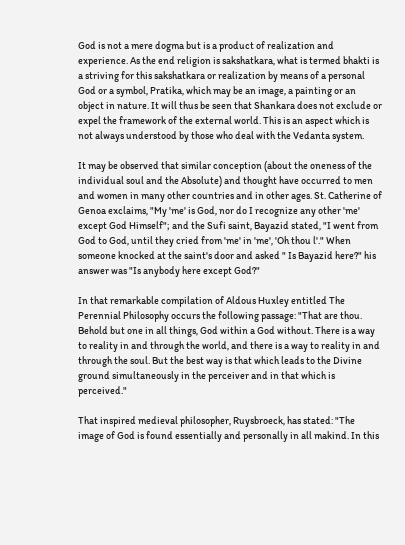God is not a mere dogma but is a product of realization and experience. As the end religion is sakshatkara, what is termed bhakti is a striving for this sakshatkara or realization by means of a personal God or a symbol, Pratika, which may be an image, a painting or an object in nature. It will thus be seen that Shankara does not exclude or expel the framework of the external world. This is an aspect which is not always understood by those who deal with the Vedanta system.

It may be observed that similar conception (about the oneness of the individual soul and the Absolute) and thought have occurred to men and women in many other countries and in other ages. St. Catherine of Genoa exclaims, "My 'me' is God, nor do I recognize any other 'me' except God Himself"; and the Sufi saint, Bayazid stated, "I went from God to God, until they cried from 'me' in 'me', 'Oh thou l'." When someone knocked at the saint's door and asked " Is Bayazid here?" his answer was "Is anybody here except God?"

In that remarkable compilation of Aldous Huxley entitled The Perennial Philosophy occurs the following passage: "That are thou. Behold but one in all things, God within a God without. There is a way to reality in and through the world, and there is a way to reality in and through the soul. But the best way is that which leads to the Divine ground simultaneously in the perceiver and in that which is perceived."

That inspired medieval philosopher, Ruysbroeck, has stated: "The image of God is found essentially and personally in all makind. In this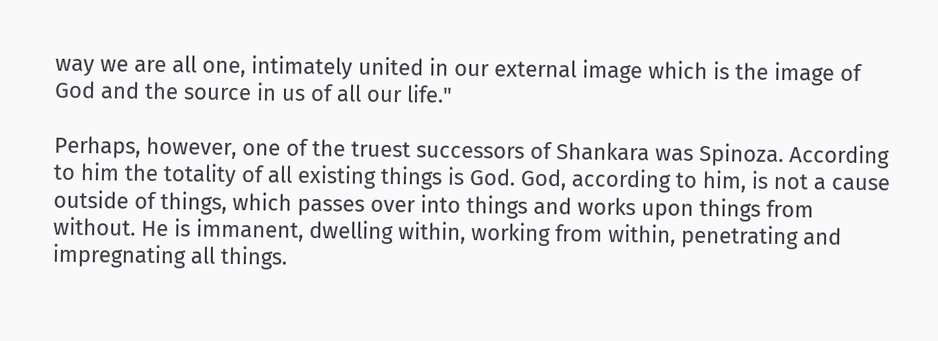way we are all one, intimately united in our external image which is the image of God and the source in us of all our life."

Perhaps, however, one of the truest successors of Shankara was Spinoza. According to him the totality of all existing things is God. God, according to him, is not a cause outside of things, which passes over into things and works upon things from without. He is immanent, dwelling within, working from within, penetrating and impregnating all things.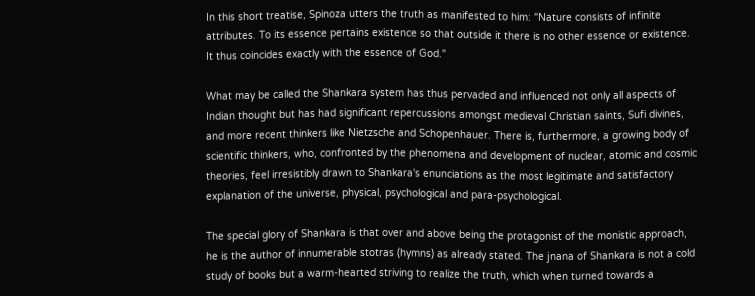In this short treatise, Spinoza utters the truth as manifested to him: "Nature consists of infinite attributes. To its essence pertains existence so that outside it there is no other essence or existence. It thus coincides exactly with the essence of God."

What may be called the Shankara system has thus pervaded and influenced not only all aspects of Indian thought but has had significant repercussions amongst medieval Christian saints, Sufi divines, and more recent thinkers like Nietzsche and Schopenhauer. There is, furthermore, a growing body of scientific thinkers, who, confronted by the phenomena and development of nuclear, atomic and cosmic theories, feel irresistibly drawn to Shankara's enunciations as the most legitimate and satisfactory explanation of the universe, physical, psychological and para-psychological.

The special glory of Shankara is that over and above being the protagonist of the monistic approach, he is the author of innumerable stotras (hymns) as already stated. The jnana of Shankara is not a cold study of books but a warm-hearted striving to realize the truth, which when turned towards a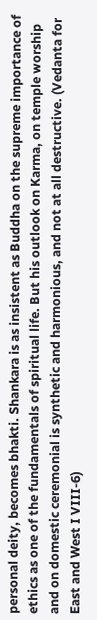personal deity, becomes bhakti. Shankara is as insistent as Buddha on the supreme importance of ethics as one of the fundamentals of spiritual life. But his outlook on Karma, on temple worship and on domestic ceremonial is synthetic and harmonious, and not at all destructive. (Vedanta for East and West I VIII-6)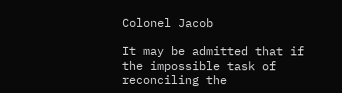Colonel Jacob

It may be admitted that if the impossible task of reconciling the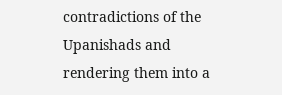contradictions of the Upanishads and rendering them into a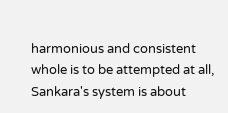harmonious and consistent whole is to be attempted at all, Sankara's system is about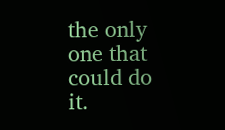the only one that could do it.